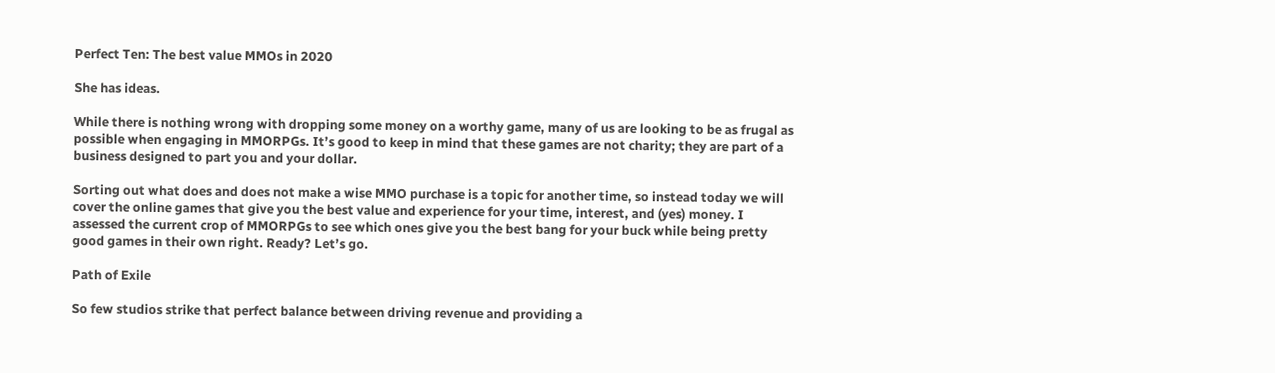Perfect Ten: The best value MMOs in 2020

She has ideas.

While there is nothing wrong with dropping some money on a worthy game, many of us are looking to be as frugal as possible when engaging in MMORPGs. It’s good to keep in mind that these games are not charity; they are part of a business designed to part you and your dollar.

Sorting out what does and does not make a wise MMO purchase is a topic for another time, so instead today we will cover the online games that give you the best value and experience for your time, interest, and (yes) money. I assessed the current crop of MMORPGs to see which ones give you the best bang for your buck while being pretty good games in their own right. Ready? Let’s go.

Path of Exile

So few studios strike that perfect balance between driving revenue and providing a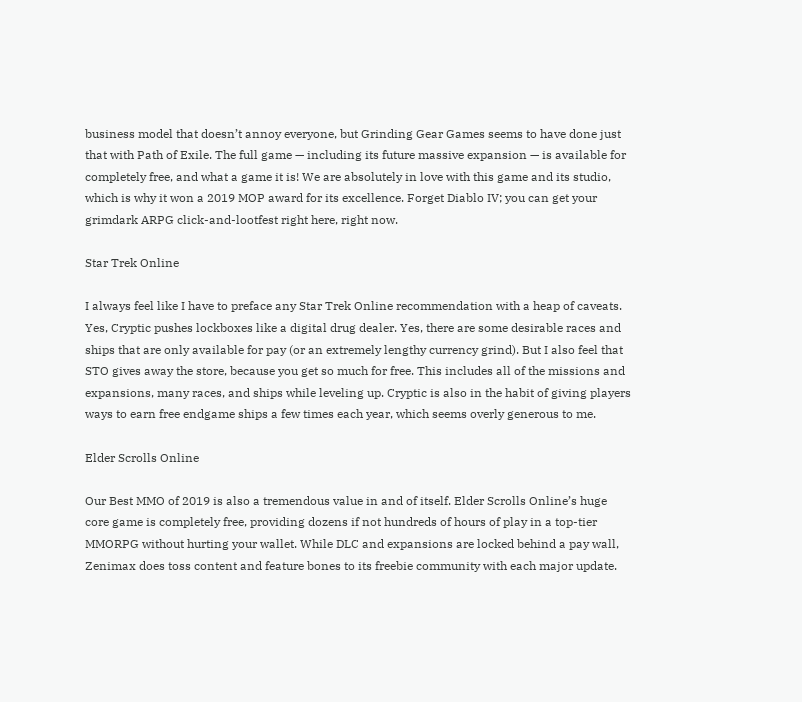business model that doesn’t annoy everyone, but Grinding Gear Games seems to have done just that with Path of Exile. The full game — including its future massive expansion — is available for completely free, and what a game it is! We are absolutely in love with this game and its studio, which is why it won a 2019 MOP award for its excellence. Forget Diablo IV; you can get your grimdark ARPG click-and-lootfest right here, right now.

Star Trek Online

I always feel like I have to preface any Star Trek Online recommendation with a heap of caveats. Yes, Cryptic pushes lockboxes like a digital drug dealer. Yes, there are some desirable races and ships that are only available for pay (or an extremely lengthy currency grind). But I also feel that STO gives away the store, because you get so much for free. This includes all of the missions and expansions, many races, and ships while leveling up. Cryptic is also in the habit of giving players ways to earn free endgame ships a few times each year, which seems overly generous to me.

Elder Scrolls Online

Our Best MMO of 2019 is also a tremendous value in and of itself. Elder Scrolls Online’s huge core game is completely free, providing dozens if not hundreds of hours of play in a top-tier MMORPG without hurting your wallet. While DLC and expansions are locked behind a pay wall, Zenimax does toss content and feature bones to its freebie community with each major update.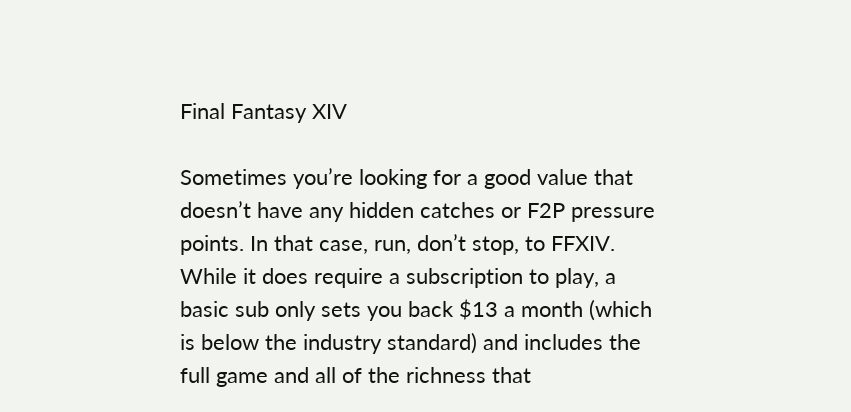Final Fantasy XIV

Sometimes you’re looking for a good value that doesn’t have any hidden catches or F2P pressure points. In that case, run, don’t stop, to FFXIV. While it does require a subscription to play, a basic sub only sets you back $13 a month (which is below the industry standard) and includes the full game and all of the richness that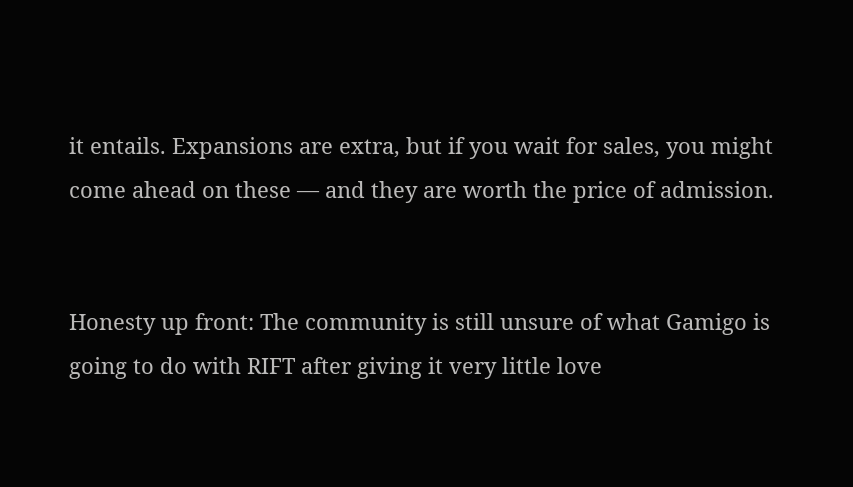it entails. Expansions are extra, but if you wait for sales, you might come ahead on these — and they are worth the price of admission.


Honesty up front: The community is still unsure of what Gamigo is going to do with RIFT after giving it very little love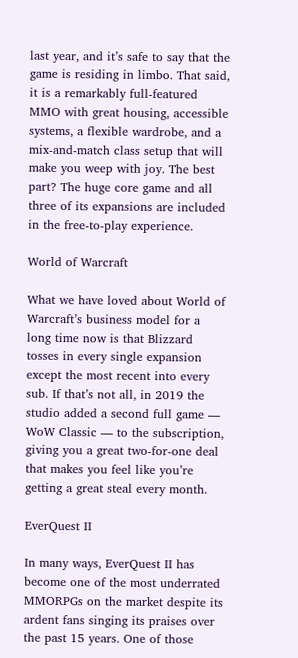last year, and it’s safe to say that the game is residing in limbo. That said, it is a remarkably full-featured MMO with great housing, accessible systems, a flexible wardrobe, and a mix-and-match class setup that will make you weep with joy. The best part? The huge core game and all three of its expansions are included in the free-to-play experience.

World of Warcraft

What we have loved about World of Warcraft’s business model for a long time now is that Blizzard tosses in every single expansion except the most recent into every sub. If that’s not all, in 2019 the studio added a second full game — WoW Classic — to the subscription, giving you a great two-for-one deal that makes you feel like you’re getting a great steal every month.

EverQuest II

In many ways, EverQuest II has become one of the most underrated MMORPGs on the market despite its ardent fans singing its praises over the past 15 years. One of those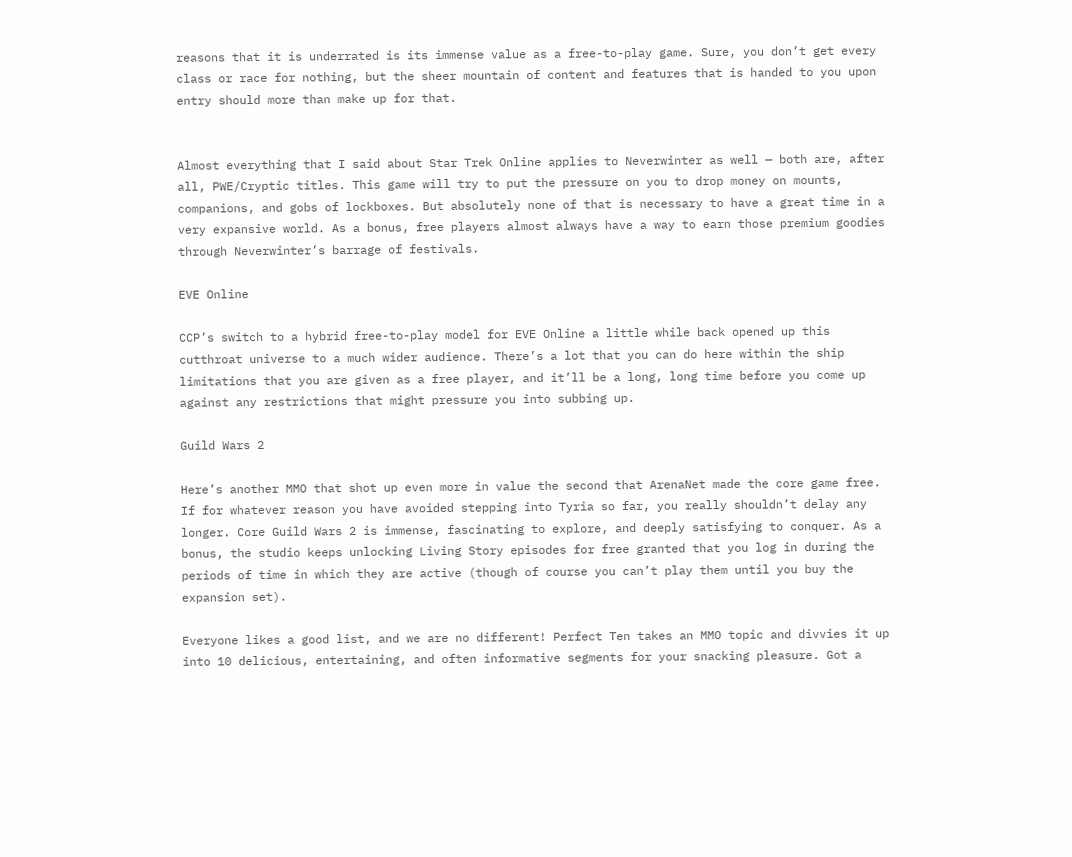reasons that it is underrated is its immense value as a free-to-play game. Sure, you don’t get every class or race for nothing, but the sheer mountain of content and features that is handed to you upon entry should more than make up for that.


Almost everything that I said about Star Trek Online applies to Neverwinter as well — both are, after all, PWE/Cryptic titles. This game will try to put the pressure on you to drop money on mounts, companions, and gobs of lockboxes. But absolutely none of that is necessary to have a great time in a very expansive world. As a bonus, free players almost always have a way to earn those premium goodies through Neverwinter’s barrage of festivals.

EVE Online

CCP’s switch to a hybrid free-to-play model for EVE Online a little while back opened up this cutthroat universe to a much wider audience. There’s a lot that you can do here within the ship limitations that you are given as a free player, and it’ll be a long, long time before you come up against any restrictions that might pressure you into subbing up.

Guild Wars 2

Here’s another MMO that shot up even more in value the second that ArenaNet made the core game free. If for whatever reason you have avoided stepping into Tyria so far, you really shouldn’t delay any longer. Core Guild Wars 2 is immense, fascinating to explore, and deeply satisfying to conquer. As a bonus, the studio keeps unlocking Living Story episodes for free granted that you log in during the periods of time in which they are active (though of course you can’t play them until you buy the expansion set).

Everyone likes a good list, and we are no different! Perfect Ten takes an MMO topic and divvies it up into 10 delicious, entertaining, and often informative segments for your snacking pleasure. Got a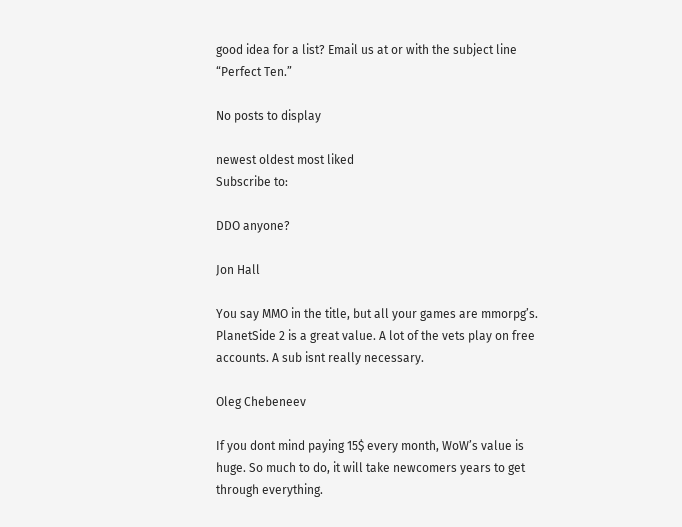good idea for a list? Email us at or with the subject line “Perfect Ten.”

No posts to display

newest oldest most liked
Subscribe to:

DDO anyone?

Jon Hall

You say MMO in the title, but all your games are mmorpg’s. PlanetSide 2 is a great value. A lot of the vets play on free accounts. A sub isnt really necessary.

Oleg Chebeneev

If you dont mind paying 15$ every month, WoW’s value is huge. So much to do, it will take newcomers years to get through everything.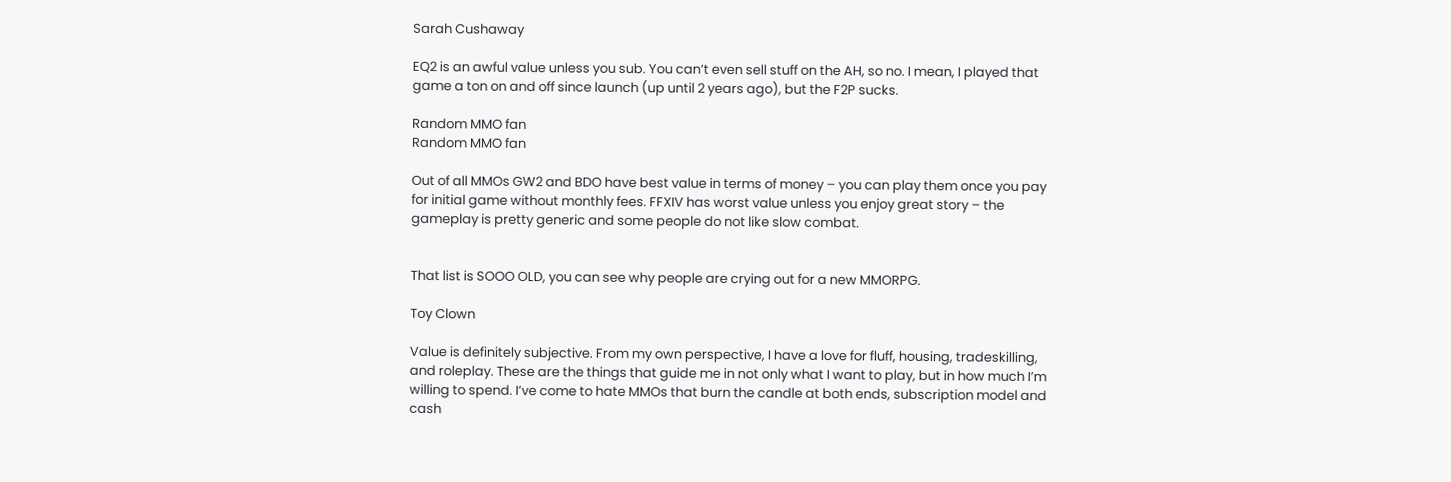Sarah Cushaway

EQ2 is an awful value unless you sub. You can’t even sell stuff on the AH, so no. I mean, I played that game a ton on and off since launch (up until 2 years ago), but the F2P sucks.

Random MMO fan
Random MMO fan

Out of all MMOs GW2 and BDO have best value in terms of money – you can play them once you pay for initial game without monthly fees. FFXIV has worst value unless you enjoy great story – the gameplay is pretty generic and some people do not like slow combat.


That list is SOOO OLD, you can see why people are crying out for a new MMORPG.

Toy Clown

Value is definitely subjective. From my own perspective, I have a love for fluff, housing, tradeskilling, and roleplay. These are the things that guide me in not only what I want to play, but in how much I’m willing to spend. I’ve come to hate MMOs that burn the candle at both ends, subscription model and cash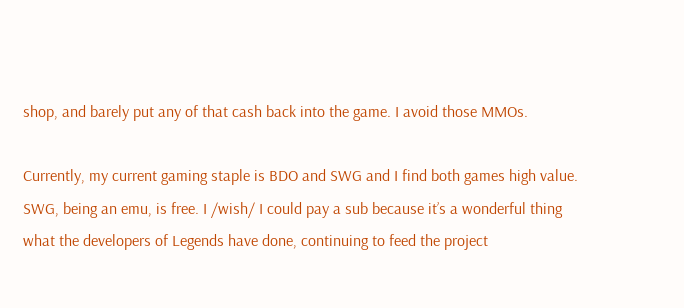shop, and barely put any of that cash back into the game. I avoid those MMOs.

Currently, my current gaming staple is BDO and SWG and I find both games high value. SWG, being an emu, is free. I /wish/ I could pay a sub because it’s a wonderful thing what the developers of Legends have done, continuing to feed the project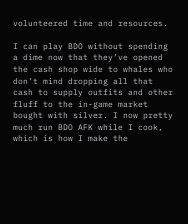volunteered time and resources.

I can play BDO without spending a dime now that they’ve opened the cash shop wide to whales who don’t mind dropping all that cash to supply outfits and other fluff to the in-game market bought with silver. I now pretty much run BDO AFK while I cook, which is how I make the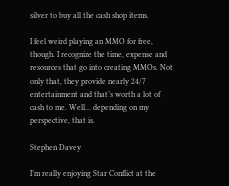silver to buy all the cash shop items.

I feel weird playing an MMO for free, though. I recognize the time, expense and resources that go into creating MMOs. Not only that, they provide nearly 24/7 entertainment and that’s worth a lot of cash to me. Well… depending on my perspective, that is.

Stephen Davey

I’m really enjoying Star Conflict at the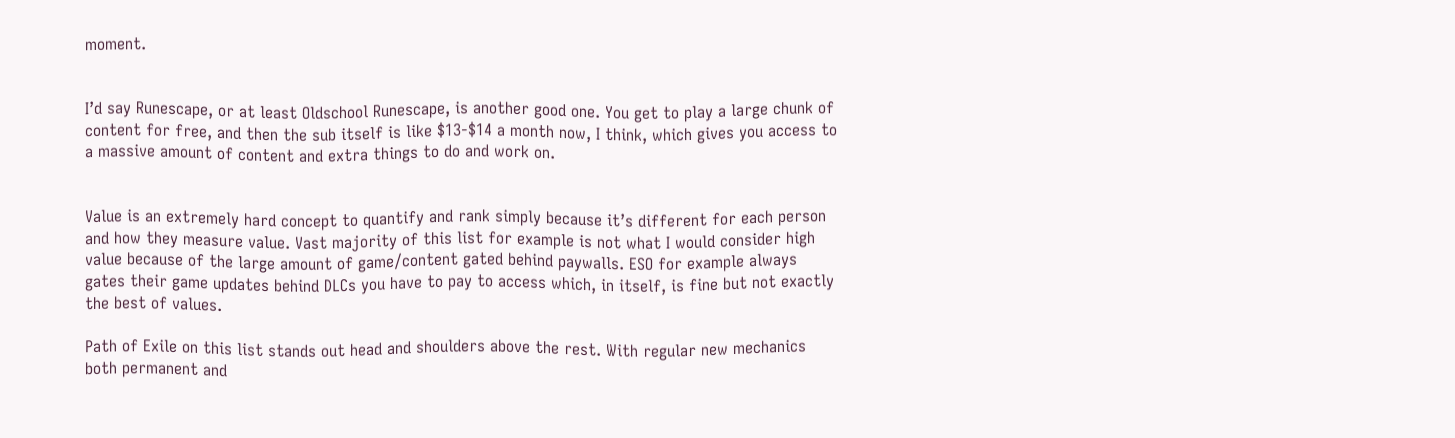moment.


I’d say Runescape, or at least Oldschool Runescape, is another good one. You get to play a large chunk of content for free, and then the sub itself is like $13-$14 a month now, I think, which gives you access to a massive amount of content and extra things to do and work on.


Value is an extremely hard concept to quantify and rank simply because it’s different for each person and how they measure value. Vast majority of this list for example is not what I would consider high value because of the large amount of game/content gated behind paywalls. ESO for example always gates their game updates behind DLCs you have to pay to access which, in itself, is fine but not exactly the best of values.

Path of Exile on this list stands out head and shoulders above the rest. With regular new mechanics both permanent and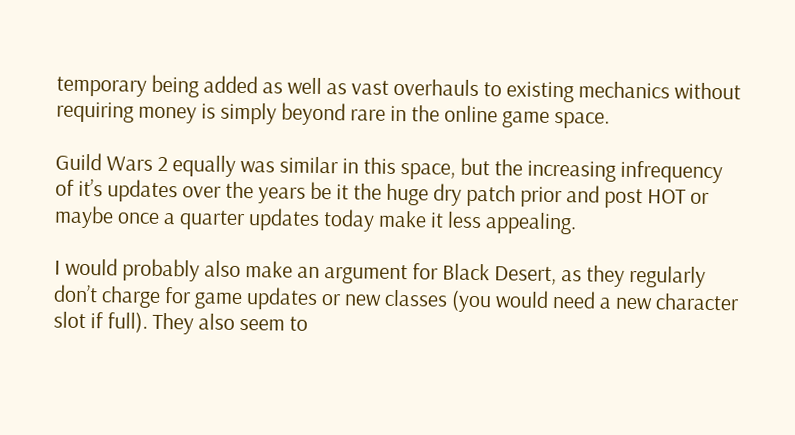temporary being added as well as vast overhauls to existing mechanics without requiring money is simply beyond rare in the online game space.

Guild Wars 2 equally was similar in this space, but the increasing infrequency of it’s updates over the years be it the huge dry patch prior and post HOT or maybe once a quarter updates today make it less appealing.

I would probably also make an argument for Black Desert, as they regularly don’t charge for game updates or new classes (you would need a new character slot if full). They also seem to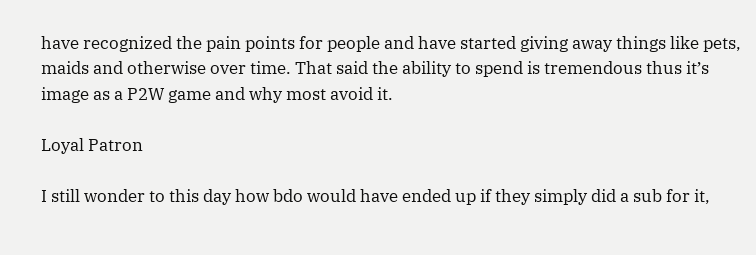have recognized the pain points for people and have started giving away things like pets, maids and otherwise over time. That said the ability to spend is tremendous thus it’s image as a P2W game and why most avoid it.

Loyal Patron

I still wonder to this day how bdo would have ended up if they simply did a sub for it,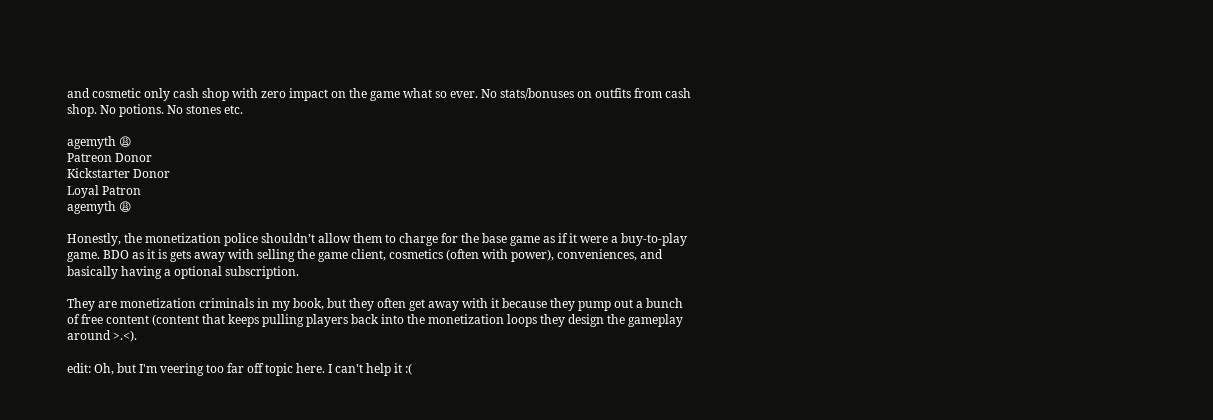and cosmetic only cash shop with zero impact on the game what so ever. No stats/bonuses on outfits from cash shop. No potions. No stones etc.

agemyth 😩
Patreon Donor
Kickstarter Donor
Loyal Patron
agemyth 😩

Honestly, the monetization police shouldn’t allow them to charge for the base game as if it were a buy-to-play game. BDO as it is gets away with selling the game client, cosmetics (often with power), conveniences, and basically having a optional subscription.

They are monetization criminals in my book, but they often get away with it because they pump out a bunch of free content (content that keeps pulling players back into the monetization loops they design the gameplay around >.<).

edit: Oh, but I'm veering too far off topic here. I can't help it :(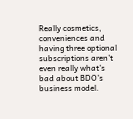Really cosmetics, conveniences and having three optional subscriptions aren’t even really what’s bad about BDO’s business model.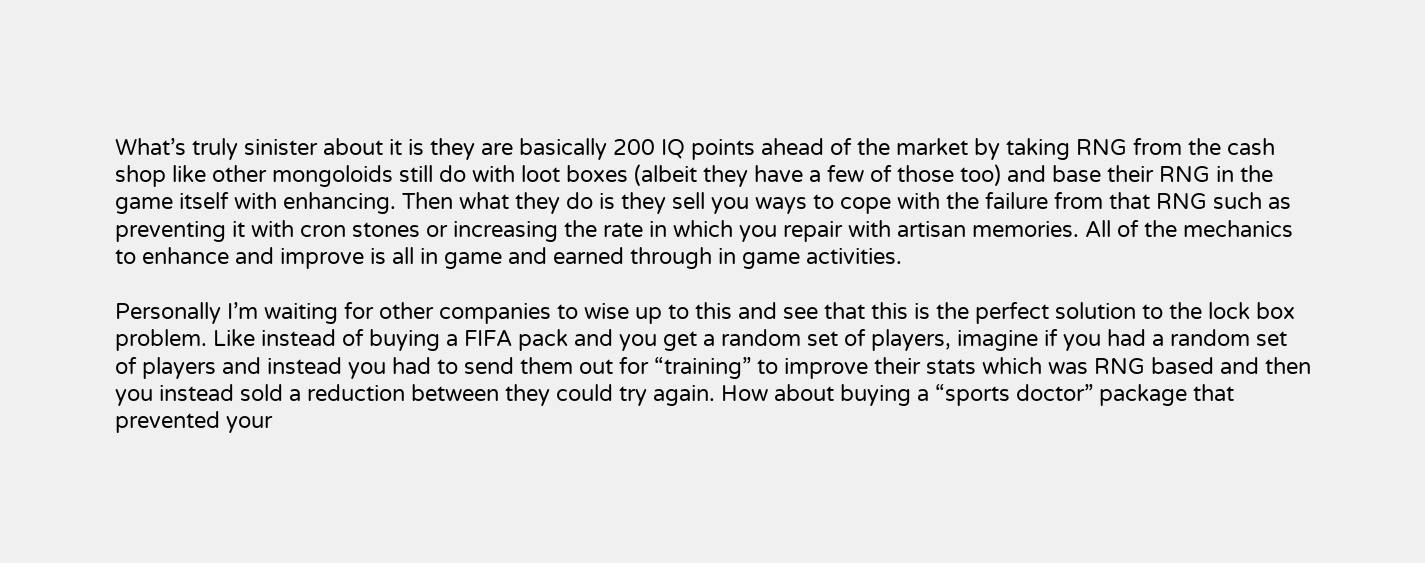What’s truly sinister about it is they are basically 200 IQ points ahead of the market by taking RNG from the cash shop like other mongoloids still do with loot boxes (albeit they have a few of those too) and base their RNG in the game itself with enhancing. Then what they do is they sell you ways to cope with the failure from that RNG such as preventing it with cron stones or increasing the rate in which you repair with artisan memories. All of the mechanics to enhance and improve is all in game and earned through in game activities.

Personally I’m waiting for other companies to wise up to this and see that this is the perfect solution to the lock box problem. Like instead of buying a FIFA pack and you get a random set of players, imagine if you had a random set of players and instead you had to send them out for “training” to improve their stats which was RNG based and then you instead sold a reduction between they could try again. How about buying a “sports doctor” package that prevented your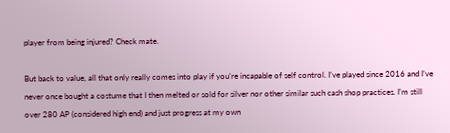player from being injured? Check mate.

But back to value, all that only really comes into play if you’re incapable of self control. I’ve played since 2016 and I’ve never once bought a costume that I then melted or sold for silver nor other similar such cash shop practices. I’m still over 280 AP (considered high end) and just progress at my own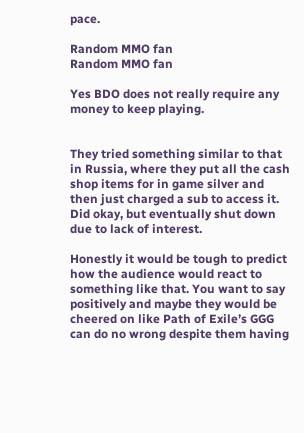pace.

Random MMO fan
Random MMO fan

Yes BDO does not really require any money to keep playing.


They tried something similar to that in Russia, where they put all the cash shop items for in game silver and then just charged a sub to access it. Did okay, but eventually shut down due to lack of interest.

Honestly it would be tough to predict how the audience would react to something like that. You want to say positively and maybe they would be cheered on like Path of Exile’s GGG can do no wrong despite them having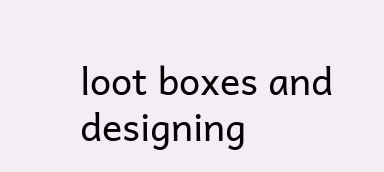loot boxes and designing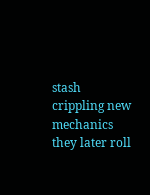stash crippling new mechanics they later roll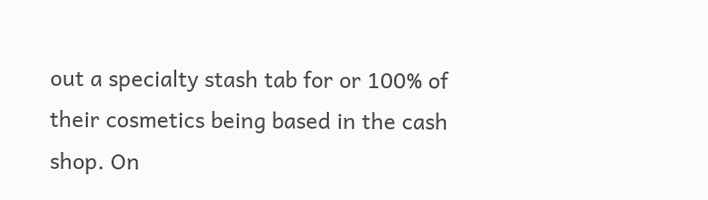out a specialty stash tab for or 100% of their cosmetics being based in the cash shop. On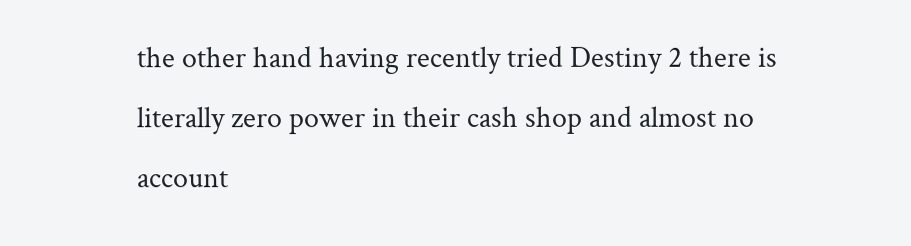the other hand having recently tried Destiny 2 there is literally zero power in their cash shop and almost no account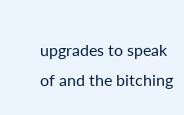upgrades to speak of and the bitching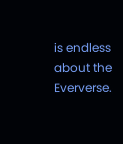is endless about the Eververse.